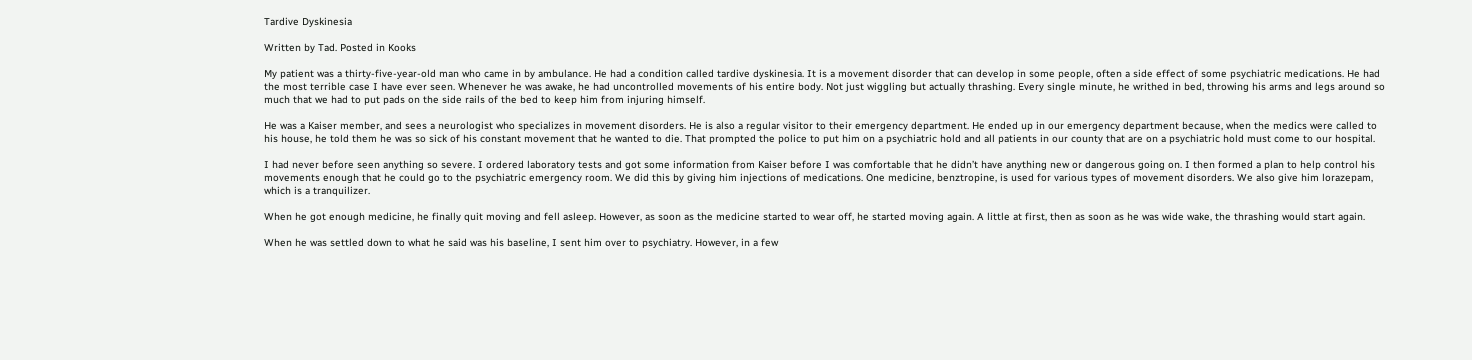Tardive Dyskinesia

Written by Tad. Posted in Kooks

My patient was a thirty-five-year-old man who came in by ambulance. He had a condition called tardive dyskinesia. It is a movement disorder that can develop in some people, often a side effect of some psychiatric medications. He had the most terrible case I have ever seen. Whenever he was awake, he had uncontrolled movements of his entire body. Not just wiggling but actually thrashing. Every single minute, he writhed in bed, throwing his arms and legs around so much that we had to put pads on the side rails of the bed to keep him from injuring himself.

He was a Kaiser member, and sees a neurologist who specializes in movement disorders. He is also a regular visitor to their emergency department. He ended up in our emergency department because, when the medics were called to his house, he told them he was so sick of his constant movement that he wanted to die. That prompted the police to put him on a psychiatric hold and all patients in our county that are on a psychiatric hold must come to our hospital.

I had never before seen anything so severe. I ordered laboratory tests and got some information from Kaiser before I was comfortable that he didn’t have anything new or dangerous going on. I then formed a plan to help control his movements enough that he could go to the psychiatric emergency room. We did this by giving him injections of medications. One medicine, benztropine, is used for various types of movement disorders. We also give him lorazepam, which is a tranquilizer.

When he got enough medicine, he finally quit moving and fell asleep. However, as soon as the medicine started to wear off, he started moving again. A little at first, then as soon as he was wide wake, the thrashing would start again.

When he was settled down to what he said was his baseline, I sent him over to psychiatry. However, in a few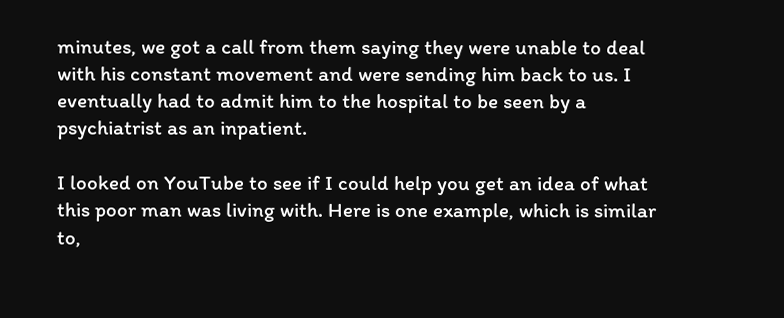minutes, we got a call from them saying they were unable to deal with his constant movement and were sending him back to us. I eventually had to admit him to the hospital to be seen by a psychiatrist as an inpatient.

I looked on YouTube to see if I could help you get an idea of what this poor man was living with. Here is one example, which is similar to,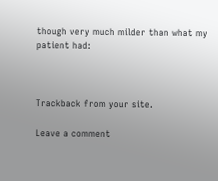though very much milder than what my patient had:



Trackback from your site.

Leave a comment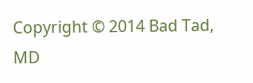Copyright © 2014 Bad Tad, MD